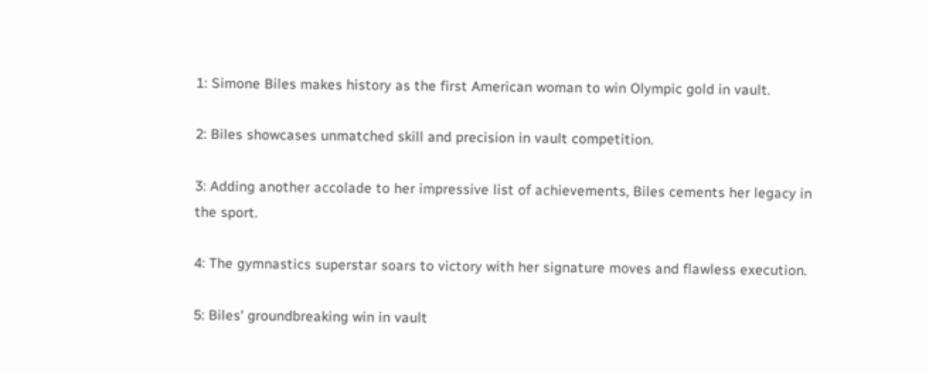1: Simone Biles makes history as the first American woman to win Olympic gold in vault.

2: Biles showcases unmatched skill and precision in vault competition.

3: Adding another accolade to her impressive list of achievements, Biles cements her legacy in the sport.

4: The gymnastics superstar soars to victory with her signature moves and flawless execution.

5: Biles' groundbreaking win in vault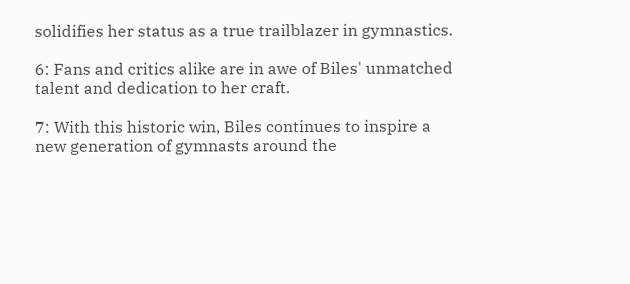solidifies her status as a true trailblazer in gymnastics.

6: Fans and critics alike are in awe of Biles' unmatched talent and dedication to her craft.

7: With this historic win, Biles continues to inspire a new generation of gymnasts around the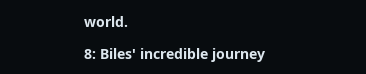world.

8: Biles' incredible journey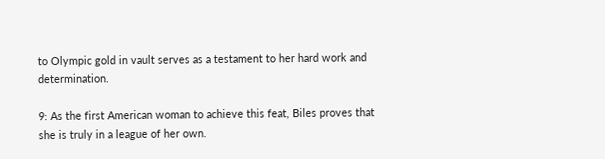to Olympic gold in vault serves as a testament to her hard work and determination.

9: As the first American woman to achieve this feat, Biles proves that she is truly in a league of her own.